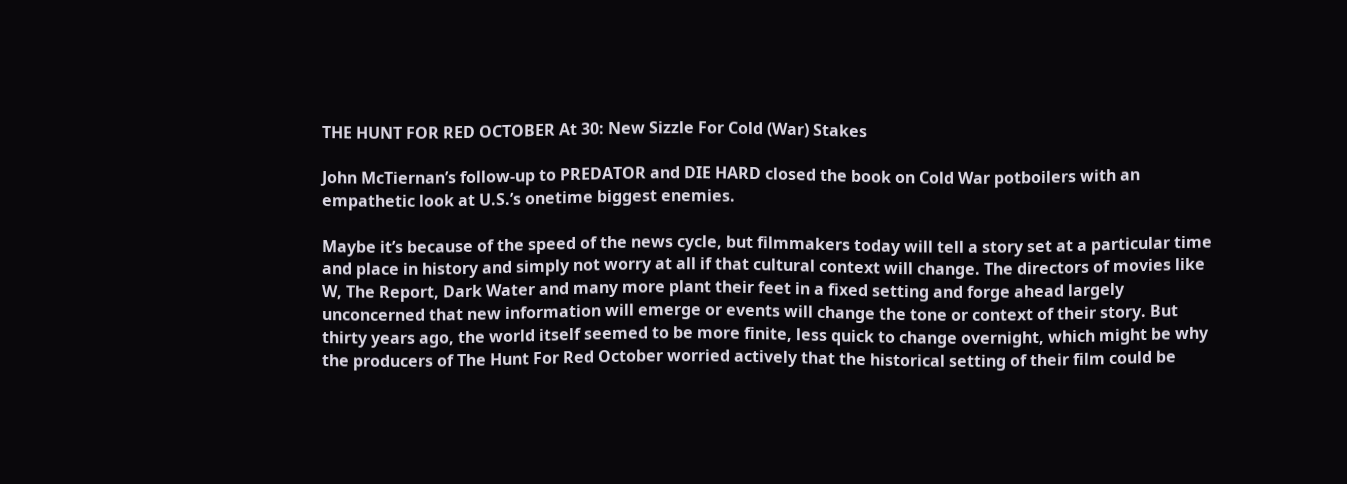THE HUNT FOR RED OCTOBER At 30: New Sizzle For Cold (War) Stakes

John McTiernan’s follow-up to PREDATOR and DIE HARD closed the book on Cold War potboilers with an empathetic look at U.S.’s onetime biggest enemies.

Maybe it’s because of the speed of the news cycle, but filmmakers today will tell a story set at a particular time and place in history and simply not worry at all if that cultural context will change. The directors of movies like W, The Report, Dark Water and many more plant their feet in a fixed setting and forge ahead largely unconcerned that new information will emerge or events will change the tone or context of their story. But thirty years ago, the world itself seemed to be more finite, less quick to change overnight, which might be why the producers of The Hunt For Red October worried actively that the historical setting of their film could be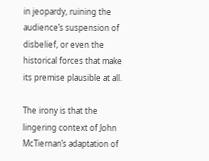in jeopardy, ruining the audience’s suspension of disbelief, or even the historical forces that make its premise plausible at all.

The irony is that the lingering context of John McTiernan’s adaptation of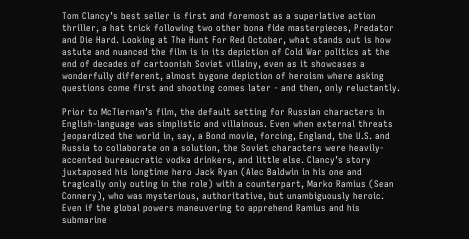Tom Clancy’s best seller is first and foremost as a superlative action thriller, a hat trick following two other bona fide masterpieces, Predator and Die Hard. Looking at The Hunt For Red October, what stands out is how astute and nuanced the film is in its depiction of Cold War politics at the end of decades of cartoonish Soviet villainy, even as it showcases a wonderfully different, almost bygone depiction of heroism where asking questions come first and shooting comes later - and then, only reluctantly.

Prior to McTiernan’s film, the default setting for Russian characters in English-language was simplistic and villainous. Even when external threats jeopardized the world in, say, a Bond movie, forcing, England, the U.S. and Russia to collaborate on a solution, the Soviet characters were heavily-accented bureaucratic vodka drinkers, and little else. Clancy’s story juxtaposed his longtime hero Jack Ryan (Alec Baldwin in his one and tragically only outing in the role) with a counterpart, Marko Ramius (Sean Connery), who was mysterious, authoritative, but unambiguously heroic. Even if the global powers maneuvering to apprehend Ramius and his submarine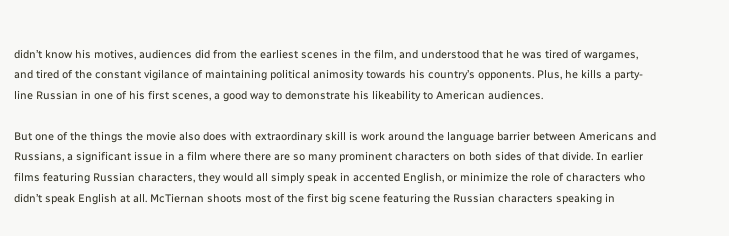didn’t know his motives, audiences did from the earliest scenes in the film, and understood that he was tired of wargames, and tired of the constant vigilance of maintaining political animosity towards his country’s opponents. Plus, he kills a party-line Russian in one of his first scenes, a good way to demonstrate his likeability to American audiences.

But one of the things the movie also does with extraordinary skill is work around the language barrier between Americans and Russians, a significant issue in a film where there are so many prominent characters on both sides of that divide. In earlier films featuring Russian characters, they would all simply speak in accented English, or minimize the role of characters who didn’t speak English at all. McTiernan shoots most of the first big scene featuring the Russian characters speaking in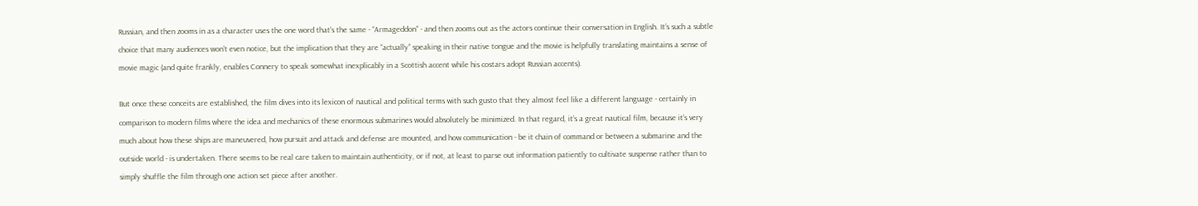Russian, and then zooms in as a character uses the one word that’s the same - “Armageddon” - and then zooms out as the actors continue their conversation in English. It’s such a subtle choice that many audiences won’t even notice, but the implication that they are “actually” speaking in their native tongue and the movie is helpfully translating maintains a sense of movie magic (and quite frankly, enables Connery to speak somewhat inexplicably in a Scottish accent while his costars adopt Russian accents).

But once these conceits are established, the film dives into its lexicon of nautical and political terms with such gusto that they almost feel like a different language - certainly in comparison to modern films where the idea and mechanics of these enormous submarines would absolutely be minimized. In that regard, it’s a great nautical film, because it’s very much about how these ships are maneuvered, how pursuit and attack and defense are mounted, and how communication - be it chain of command or between a submarine and the outside world - is undertaken. There seems to be real care taken to maintain authenticity, or if not, at least to parse out information patiently to cultivate suspense rather than to simply shuffle the film through one action set piece after another.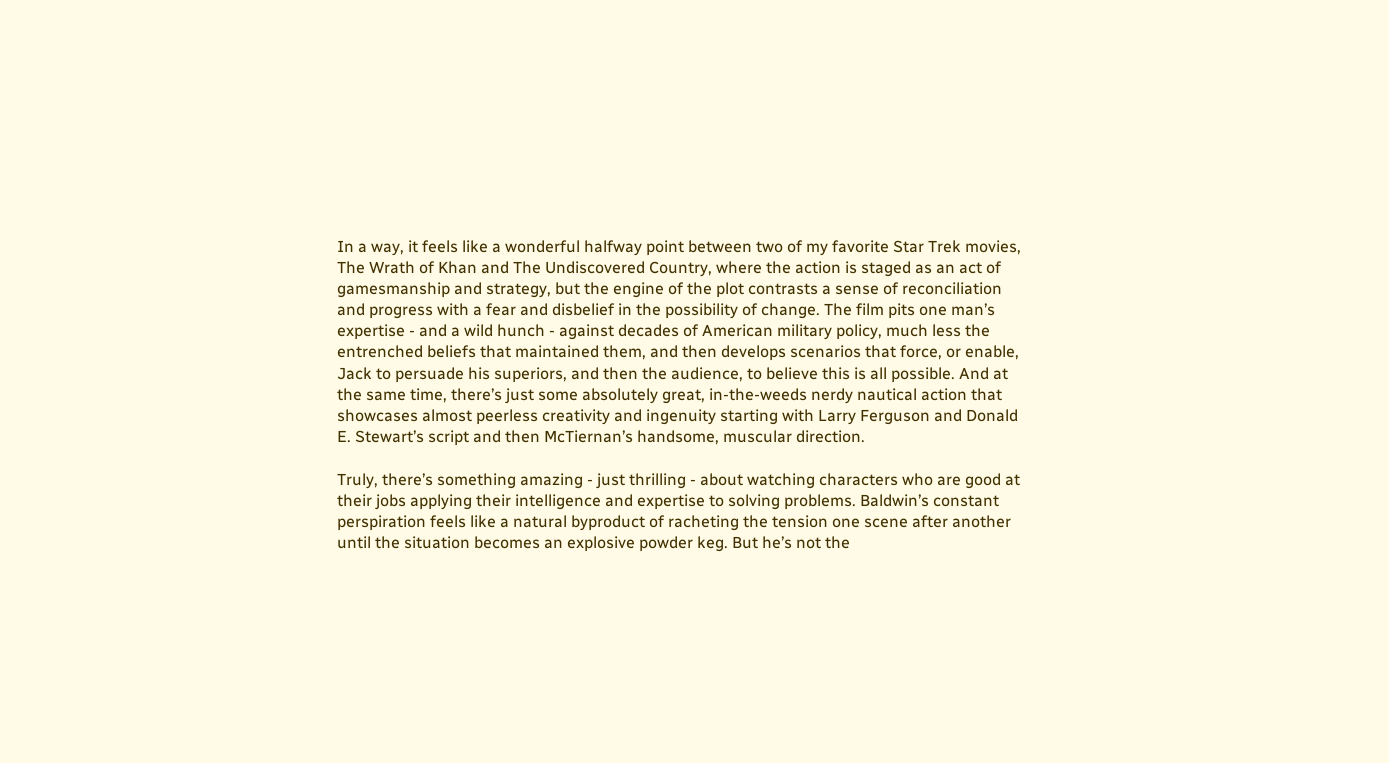In a way, it feels like a wonderful halfway point between two of my favorite Star Trek movies, The Wrath of Khan and The Undiscovered Country, where the action is staged as an act of gamesmanship and strategy, but the engine of the plot contrasts a sense of reconciliation and progress with a fear and disbelief in the possibility of change. The film pits one man’s expertise - and a wild hunch - against decades of American military policy, much less the entrenched beliefs that maintained them, and then develops scenarios that force, or enable, Jack to persuade his superiors, and then the audience, to believe this is all possible. And at the same time, there’s just some absolutely great, in-the-weeds nerdy nautical action that showcases almost peerless creativity and ingenuity starting with Larry Ferguson and Donald E. Stewart’s script and then McTiernan’s handsome, muscular direction.

Truly, there’s something amazing - just thrilling - about watching characters who are good at their jobs applying their intelligence and expertise to solving problems. Baldwin’s constant perspiration feels like a natural byproduct of racheting the tension one scene after another until the situation becomes an explosive powder keg. But he’s not the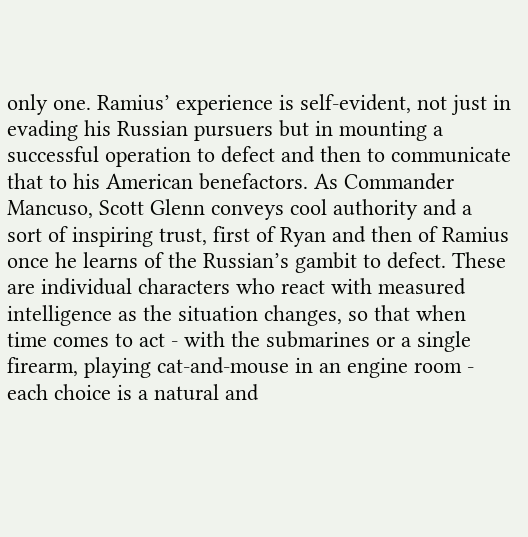only one. Ramius’ experience is self-evident, not just in evading his Russian pursuers but in mounting a successful operation to defect and then to communicate that to his American benefactors. As Commander Mancuso, Scott Glenn conveys cool authority and a sort of inspiring trust, first of Ryan and then of Ramius once he learns of the Russian’s gambit to defect. These are individual characters who react with measured intelligence as the situation changes, so that when time comes to act - with the submarines or a single firearm, playing cat-and-mouse in an engine room - each choice is a natural and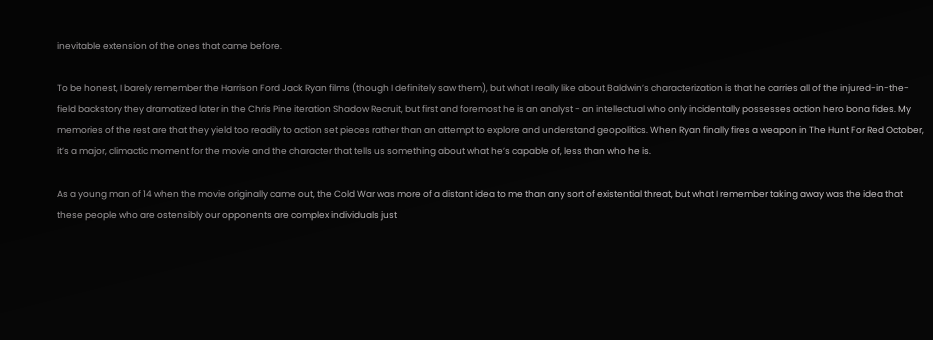inevitable extension of the ones that came before.

To be honest, I barely remember the Harrison Ford Jack Ryan films (though I definitely saw them), but what I really like about Baldwin’s characterization is that he carries all of the injured-in-the-field backstory they dramatized later in the Chris Pine iteration Shadow Recruit, but first and foremost he is an analyst - an intellectual who only incidentally possesses action hero bona fides. My memories of the rest are that they yield too readily to action set pieces rather than an attempt to explore and understand geopolitics. When Ryan finally fires a weapon in The Hunt For Red October, it’s a major, climactic moment for the movie and the character that tells us something about what he’s capable of, less than who he is.

As a young man of 14 when the movie originally came out, the Cold War was more of a distant idea to me than any sort of existential threat, but what I remember taking away was the idea that these people who are ostensibly our opponents are complex individuals just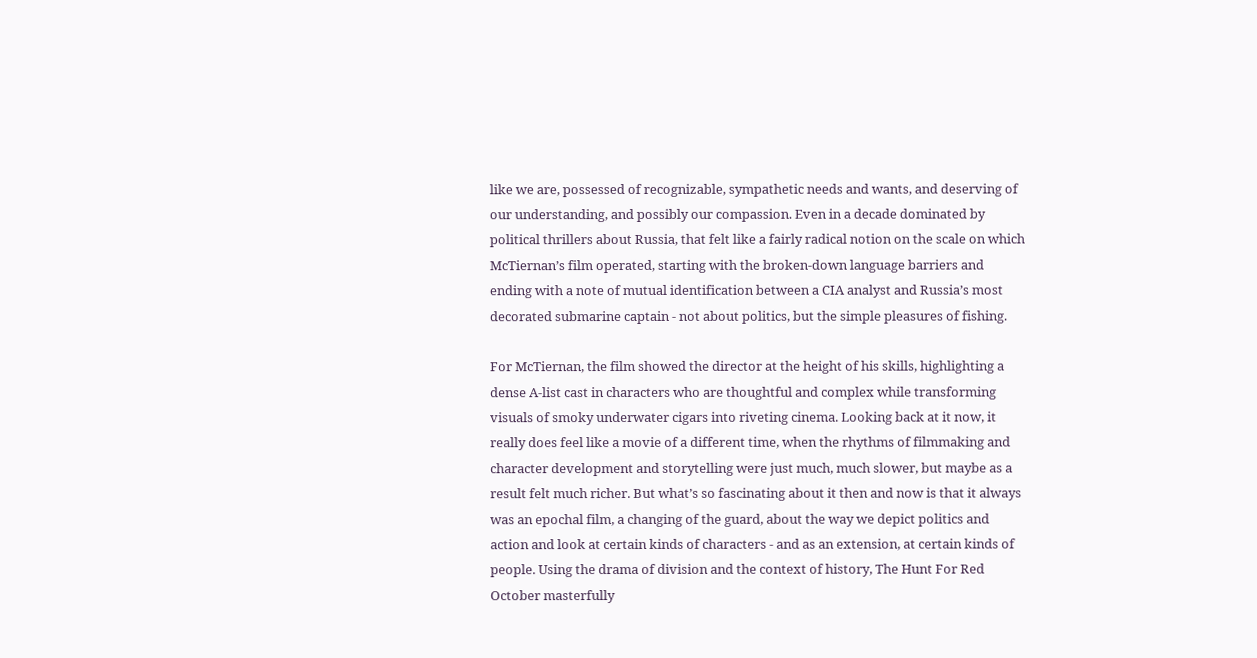like we are, possessed of recognizable, sympathetic needs and wants, and deserving of our understanding, and possibly our compassion. Even in a decade dominated by political thrillers about Russia, that felt like a fairly radical notion on the scale on which McTiernan’s film operated, starting with the broken-down language barriers and ending with a note of mutual identification between a CIA analyst and Russia’s most decorated submarine captain - not about politics, but the simple pleasures of fishing.

For McTiernan, the film showed the director at the height of his skills, highlighting a dense A-list cast in characters who are thoughtful and complex while transforming visuals of smoky underwater cigars into riveting cinema. Looking back at it now, it really does feel like a movie of a different time, when the rhythms of filmmaking and character development and storytelling were just much, much slower, but maybe as a result felt much richer. But what’s so fascinating about it then and now is that it always was an epochal film, a changing of the guard, about the way we depict politics and action and look at certain kinds of characters - and as an extension, at certain kinds of people. Using the drama of division and the context of history, The Hunt For Red October masterfully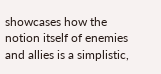showcases how the notion itself of enemies and allies is a simplistic,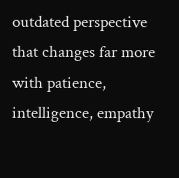outdated perspective that changes far more with patience, intelligence, empathy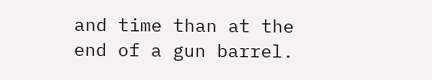and time than at the end of a gun barrel.